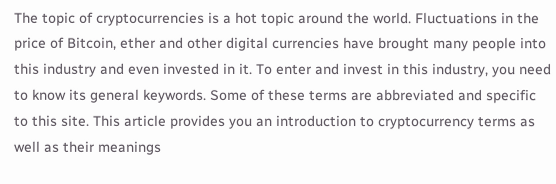The topic of cryptocurrencies is a hot topic around the world. Fluctuations in the price of Bitcoin, ether and other digital currencies have brought many people into this industry and even invested in it. To enter and invest in this industry, you need to know its general keywords. Some of these terms are abbreviated and specific to this site. This article provides you an introduction to cryptocurrency terms as well as their meanings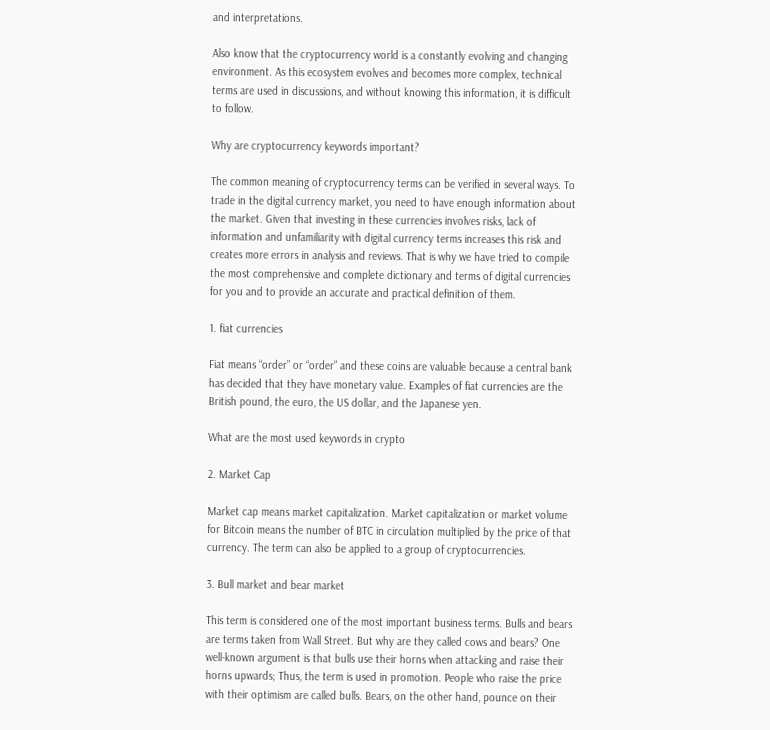and interpretations.

Also know that the cryptocurrency world is a constantly evolving and changing environment. As this ecosystem evolves and becomes more complex, technical terms are used in discussions, and without knowing this information, it is difficult to follow.

Why are cryptocurrency keywords important?

The common meaning of cryptocurrency terms can be verified in several ways. To trade in the digital currency market, you need to have enough information about the market. Given that investing in these currencies involves risks, lack of information and unfamiliarity with digital currency terms increases this risk and creates more errors in analysis and reviews. That is why we have tried to compile the most comprehensive and complete dictionary and terms of digital currencies for you and to provide an accurate and practical definition of them.

1. fiat currencies

Fiat means “order” or “order” and these coins are valuable because a central bank has decided that they have monetary value. Examples of fiat currencies are the British pound, the euro, the US dollar, and the Japanese yen.

What are the most used keywords in crypto

2. Market Cap

Market cap means market capitalization. Market capitalization or market volume for Bitcoin means the number of BTC in circulation multiplied by the price of that currency. The term can also be applied to a group of cryptocurrencies.

3. Bull market and bear market

This term is considered one of the most important business terms. Bulls and bears are terms taken from Wall Street. But why are they called cows and bears? One well-known argument is that bulls use their horns when attacking and raise their horns upwards; Thus, the term is used in promotion. People who raise the price with their optimism are called bulls. Bears, on the other hand, pounce on their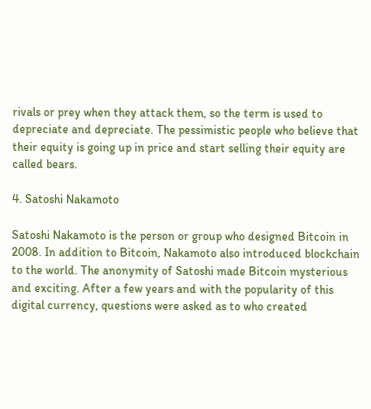rivals or prey when they attack them, so the term is used to depreciate and depreciate. The pessimistic people who believe that their equity is going up in price and start selling their equity are called bears.

4. Satoshi Nakamoto

Satoshi Nakamoto is the person or group who designed Bitcoin in 2008. In addition to Bitcoin, Nakamoto also introduced blockchain to the world. The anonymity of Satoshi made Bitcoin mysterious and exciting. After a few years and with the popularity of this digital currency, questions were asked as to who created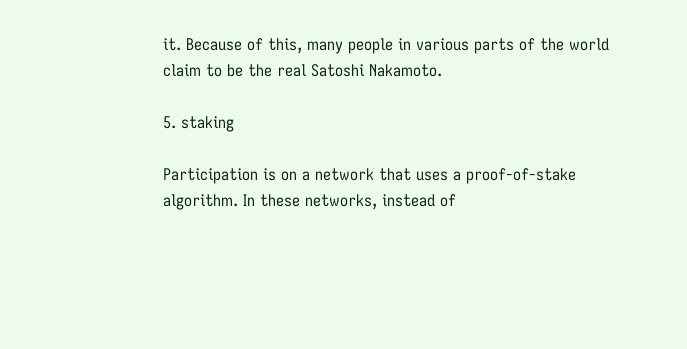it. Because of this, many people in various parts of the world claim to be the real Satoshi Nakamoto.

5. staking

Participation is on a network that uses a proof-of-stake algorithm. In these networks, instead of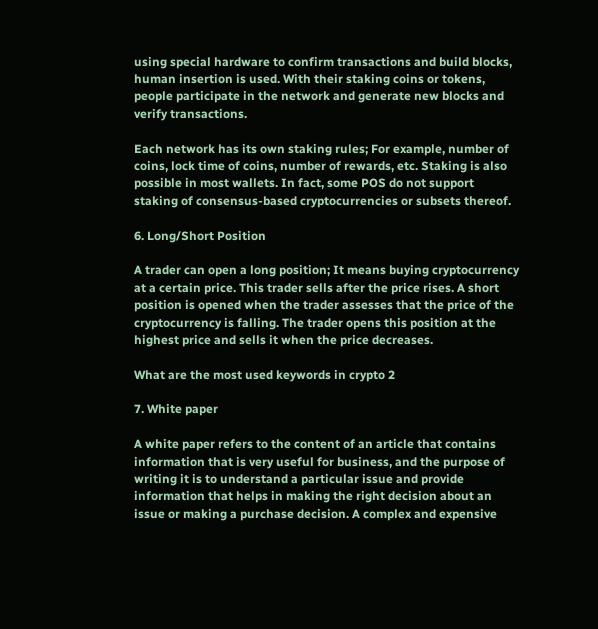using special hardware to confirm transactions and build blocks, human insertion is used. With their staking coins or tokens, people participate in the network and generate new blocks and verify transactions.

Each network has its own staking rules; For example, number of coins, lock time of coins, number of rewards, etc. Staking is also possible in most wallets. In fact, some POS do not support staking of consensus-based cryptocurrencies or subsets thereof.

6. Long/Short Position

A trader can open a long position; It means buying cryptocurrency at a certain price. This trader sells after the price rises. A short position is opened when the trader assesses that the price of the cryptocurrency is falling. The trader opens this position at the highest price and sells it when the price decreases.

What are the most used keywords in crypto 2

7. White paper

A white paper refers to the content of an article that contains information that is very useful for business, and the purpose of writing it is to understand a particular issue and provide information that helps in making the right decision about an issue or making a purchase decision. A complex and expensive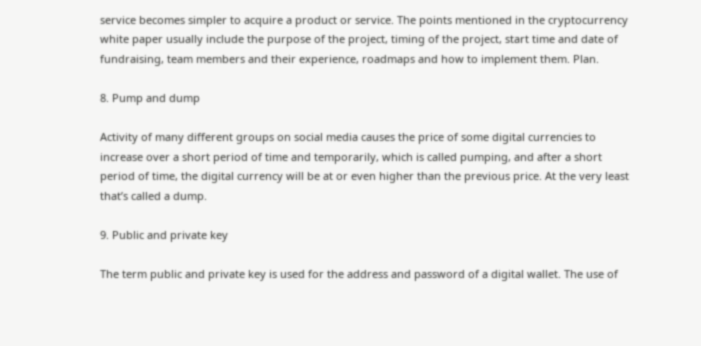service becomes simpler to acquire a product or service. The points mentioned in the cryptocurrency white paper usually include the purpose of the project, timing of the project, start time and date of fundraising, team members and their experience, roadmaps and how to implement them. Plan.

8. Pump and dump

Activity of many different groups on social media causes the price of some digital currencies to increase over a short period of time and temporarily, which is called pumping, and after a short period of time, the digital currency will be at or even higher than the previous price. At the very least that’s called a dump.

9. Public and private key

The term public and private key is used for the address and password of a digital wallet. The use of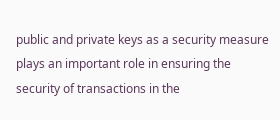public and private keys as a security measure plays an important role in ensuring the security of transactions in the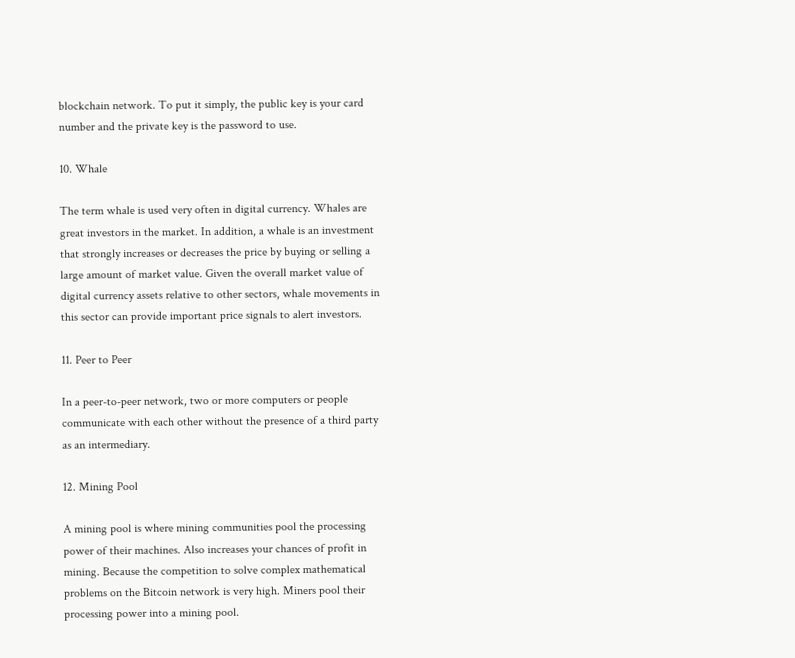blockchain network. To put it simply, the public key is your card number and the private key is the password to use.

10. Whale

The term whale is used very often in digital currency. Whales are great investors in the market. In addition, a whale is an investment that strongly increases or decreases the price by buying or selling a large amount of market value. Given the overall market value of digital currency assets relative to other sectors, whale movements in this sector can provide important price signals to alert investors.

11. Peer to Peer

In a peer-to-peer network, two or more computers or people communicate with each other without the presence of a third party as an intermediary.

12. Mining Pool

A mining pool is where mining communities pool the processing power of their machines. Also increases your chances of profit in mining. Because the competition to solve complex mathematical problems on the Bitcoin network is very high. Miners pool their processing power into a mining pool.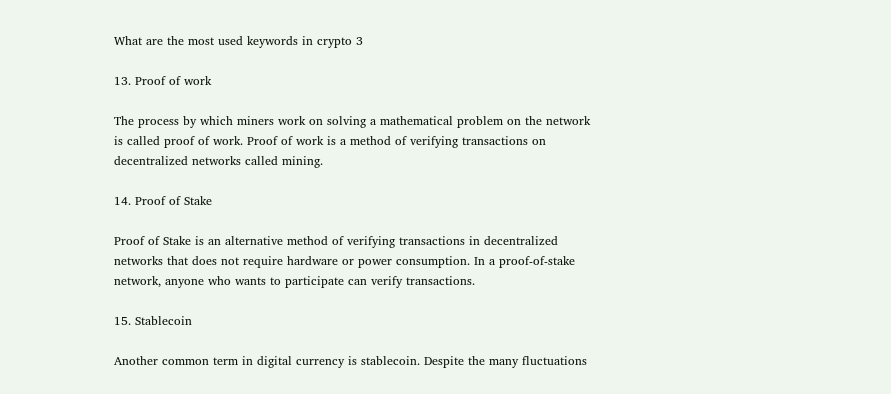What are the most used keywords in crypto 3

13. Proof of work

The process by which miners work on solving a mathematical problem on the network is called proof of work. Proof of work is a method of verifying transactions on decentralized networks called mining.

14. Proof of Stake

Proof of Stake is an alternative method of verifying transactions in decentralized networks that does not require hardware or power consumption. In a proof-of-stake network, anyone who wants to participate can verify transactions.

15. Stablecoin

Another common term in digital currency is stablecoin. Despite the many fluctuations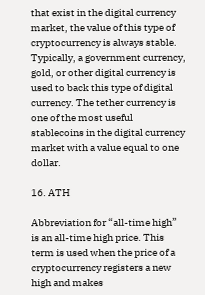that exist in the digital currency market, the value of this type of cryptocurrency is always stable. Typically, a government currency, gold, or other digital currency is used to back this type of digital currency. The tether currency is one of the most useful stablecoins in the digital currency market with a value equal to one dollar.

16. ATH

Abbreviation for “all-time high” is an all-time high price. This term is used when the price of a cryptocurrency registers a new high and makes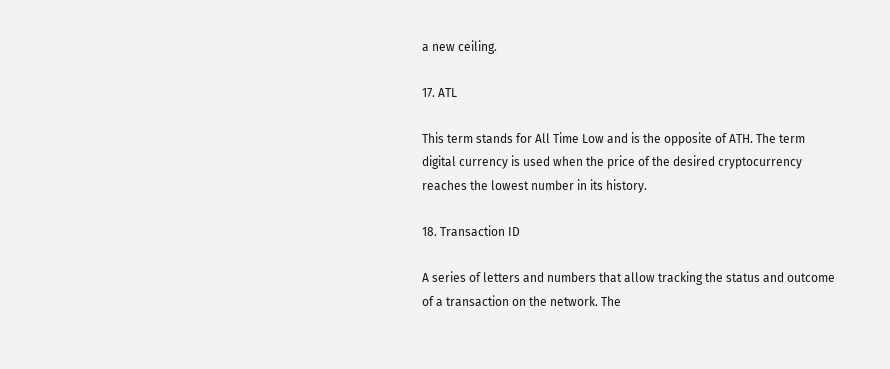a new ceiling.

17. ATL

This term stands for All Time Low and is the opposite of ATH. The term digital currency is used when the price of the desired cryptocurrency reaches the lowest number in its history.

18. Transaction ID

A series of letters and numbers that allow tracking the status and outcome of a transaction on the network. The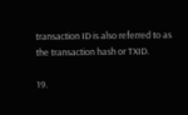transaction ID is also referred to as the transaction hash or TXID.

19.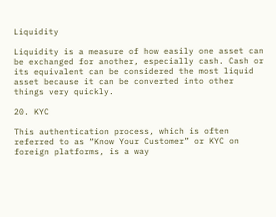Liquidity

Liquidity is a measure of how easily one asset can be exchanged for another, especially cash. Cash or its equivalent can be considered the most liquid asset because it can be converted into other things very quickly.

20. KYC

This authentication process, which is often referred to as “Know Your Customer” or KYC on foreign platforms, is a way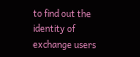to find out the identity of exchange users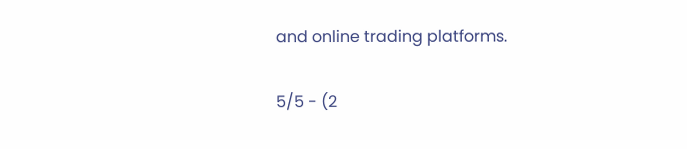and online trading platforms.

5/5 - (2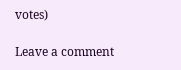votes)

Leave a comment